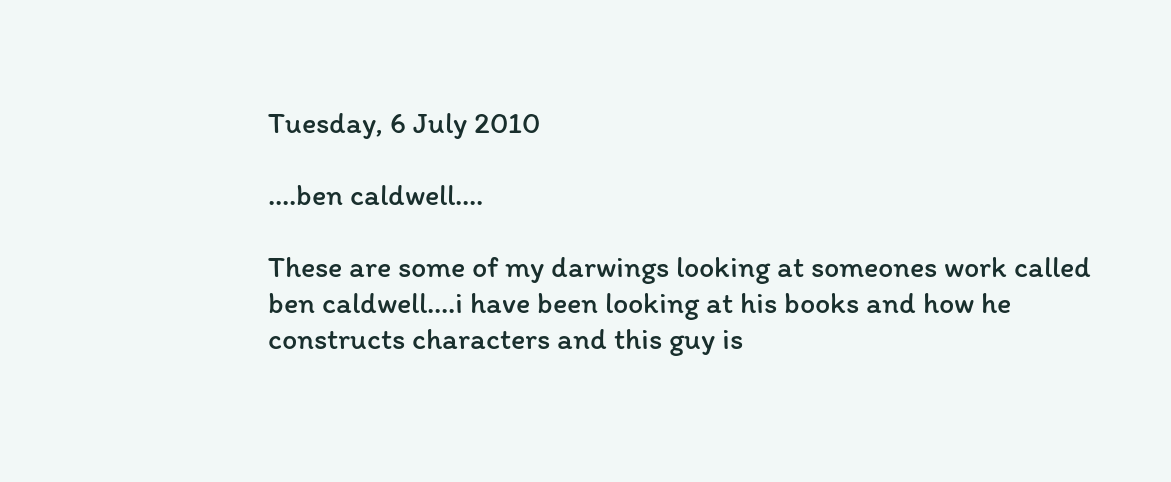Tuesday, 6 July 2010

....ben caldwell....

These are some of my darwings looking at someones work called ben caldwell....i have been looking at his books and how he constructs characters and this guy is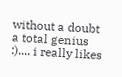without a doubt a total genius :).... i really likes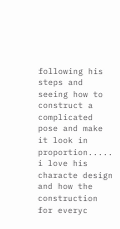following his steps and seeing how to construct a complicated pose and make it look in proportion..... i love his characte design and how the construction for everyc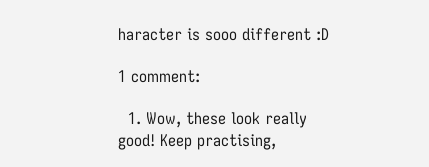haracter is sooo different :D

1 comment:

  1. Wow, these look really good! Keep practising,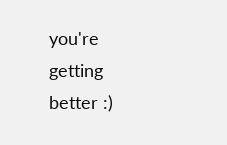you're getting better :)